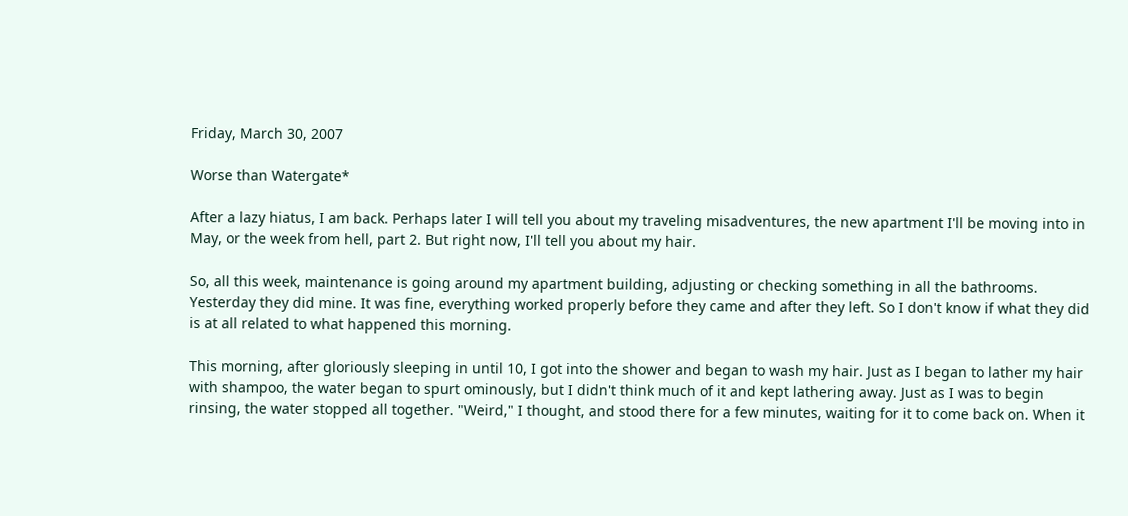Friday, March 30, 2007

Worse than Watergate*

After a lazy hiatus, I am back. Perhaps later I will tell you about my traveling misadventures, the new apartment I'll be moving into in May, or the week from hell, part 2. But right now, I'll tell you about my hair.

So, all this week, maintenance is going around my apartment building, adjusting or checking something in all the bathrooms. Yesterday they did mine. It was fine, everything worked properly before they came and after they left. So I don't know if what they did is at all related to what happened this morning.

This morning, after gloriously sleeping in until 10, I got into the shower and began to wash my hair. Just as I began to lather my hair with shampoo, the water began to spurt ominously, but I didn't think much of it and kept lathering away. Just as I was to begin rinsing, the water stopped all together. "Weird," I thought, and stood there for a few minutes, waiting for it to come back on. When it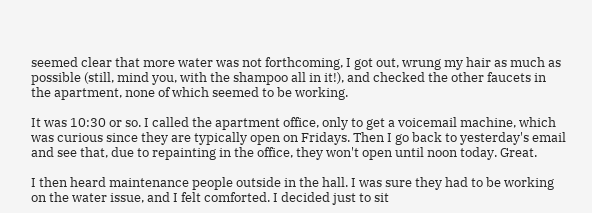seemed clear that more water was not forthcoming, I got out, wrung my hair as much as possible (still, mind you, with the shampoo all in it!), and checked the other faucets in the apartment, none of which seemed to be working.

It was 10:30 or so. I called the apartment office, only to get a voicemail machine, which was curious since they are typically open on Fridays. Then I go back to yesterday's email and see that, due to repainting in the office, they won't open until noon today. Great.

I then heard maintenance people outside in the hall. I was sure they had to be working on the water issue, and I felt comforted. I decided just to sit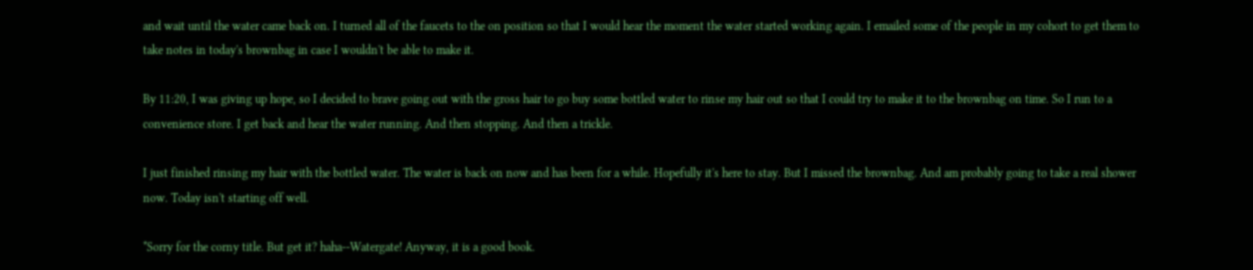and wait until the water came back on. I turned all of the faucets to the on position so that I would hear the moment the water started working again. I emailed some of the people in my cohort to get them to take notes in today's brownbag in case I wouldn't be able to make it.

By 11:20, I was giving up hope, so I decided to brave going out with the gross hair to go buy some bottled water to rinse my hair out so that I could try to make it to the brownbag on time. So I run to a convenience store. I get back and hear the water running. And then stopping. And then a trickle.

I just finished rinsing my hair with the bottled water. The water is back on now and has been for a while. Hopefully it's here to stay. But I missed the brownbag. And am probably going to take a real shower now. Today isn't starting off well.

*Sorry for the corny title. But get it? haha--Watergate! Anyway, it is a good book.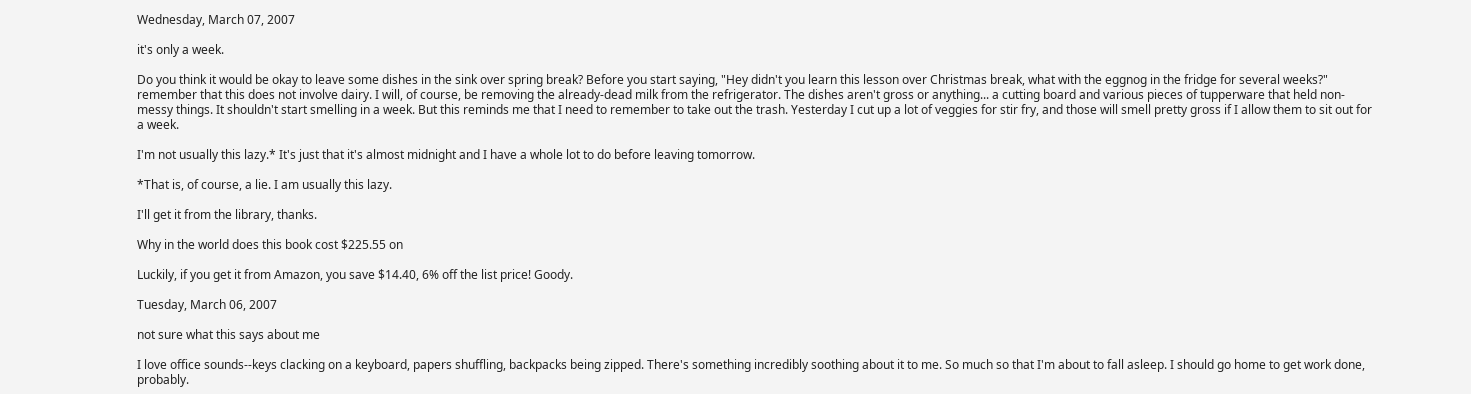Wednesday, March 07, 2007

it's only a week.

Do you think it would be okay to leave some dishes in the sink over spring break? Before you start saying, "Hey didn't you learn this lesson over Christmas break, what with the eggnog in the fridge for several weeks?" remember that this does not involve dairy. I will, of course, be removing the already-dead milk from the refrigerator. The dishes aren't gross or anything... a cutting board and various pieces of tupperware that held non-messy things. It shouldn't start smelling in a week. But this reminds me that I need to remember to take out the trash. Yesterday I cut up a lot of veggies for stir fry, and those will smell pretty gross if I allow them to sit out for a week.

I'm not usually this lazy.* It's just that it's almost midnight and I have a whole lot to do before leaving tomorrow.

*That is, of course, a lie. I am usually this lazy.

I'll get it from the library, thanks.

Why in the world does this book cost $225.55 on

Luckily, if you get it from Amazon, you save $14.40, 6% off the list price! Goody.

Tuesday, March 06, 2007

not sure what this says about me

I love office sounds--keys clacking on a keyboard, papers shuffling, backpacks being zipped. There's something incredibly soothing about it to me. So much so that I'm about to fall asleep. I should go home to get work done, probably.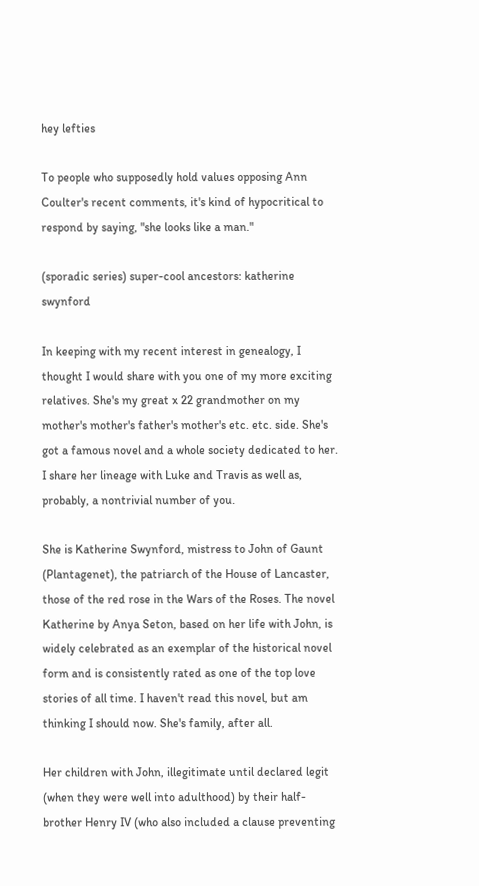hey lefties

To people who supposedly hold values opposing Ann Coulter's recent comments, it's kind of hypocritical to respond by saying, "she looks like a man."

(sporadic series) super-cool ancestors: katherine swynford

In keeping with my recent interest in genealogy, I thought I would share with you one of my more exciting relatives. She's my great x 22 grandmother on my mother's mother's father's mother's etc. etc. side. She's got a famous novel and a whole society dedicated to her. I share her lineage with Luke and Travis as well as, probably, a nontrivial number of you.

She is Katherine Swynford, mistress to John of Gaunt (Plantagenet), the patriarch of the House of Lancaster, those of the red rose in the Wars of the Roses. The novel Katherine by Anya Seton, based on her life with John, is widely celebrated as an exemplar of the historical novel form and is consistently rated as one of the top love stories of all time. I haven't read this novel, but am thinking I should now. She's family, after all.

Her children with John, illegitimate until declared legit (when they were well into adulthood) by their half-brother Henry IV (who also included a clause preventing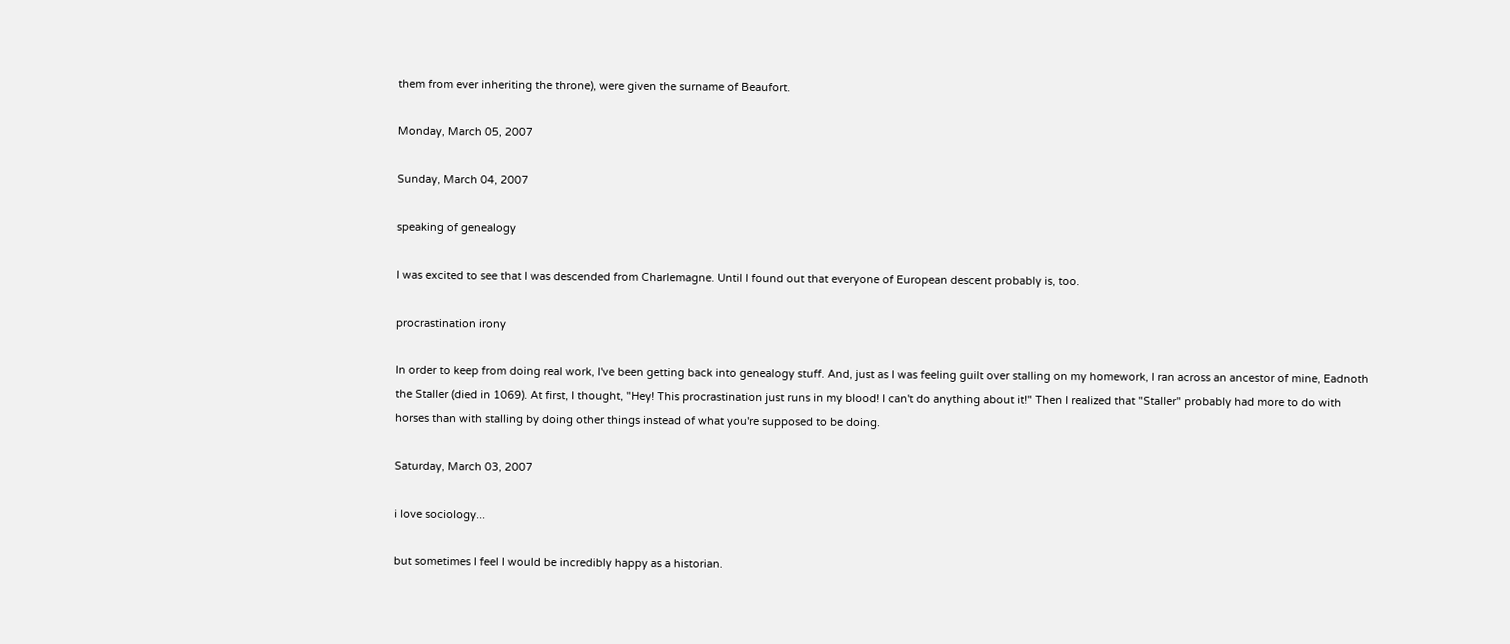them from ever inheriting the throne), were given the surname of Beaufort.

Monday, March 05, 2007

Sunday, March 04, 2007

speaking of genealogy

I was excited to see that I was descended from Charlemagne. Until I found out that everyone of European descent probably is, too.

procrastination irony

In order to keep from doing real work, I've been getting back into genealogy stuff. And, just as I was feeling guilt over stalling on my homework, I ran across an ancestor of mine, Eadnoth the Staller (died in 1069). At first, I thought, "Hey! This procrastination just runs in my blood! I can't do anything about it!" Then I realized that "Staller" probably had more to do with horses than with stalling by doing other things instead of what you're supposed to be doing.

Saturday, March 03, 2007

i love sociology...

but sometimes I feel I would be incredibly happy as a historian.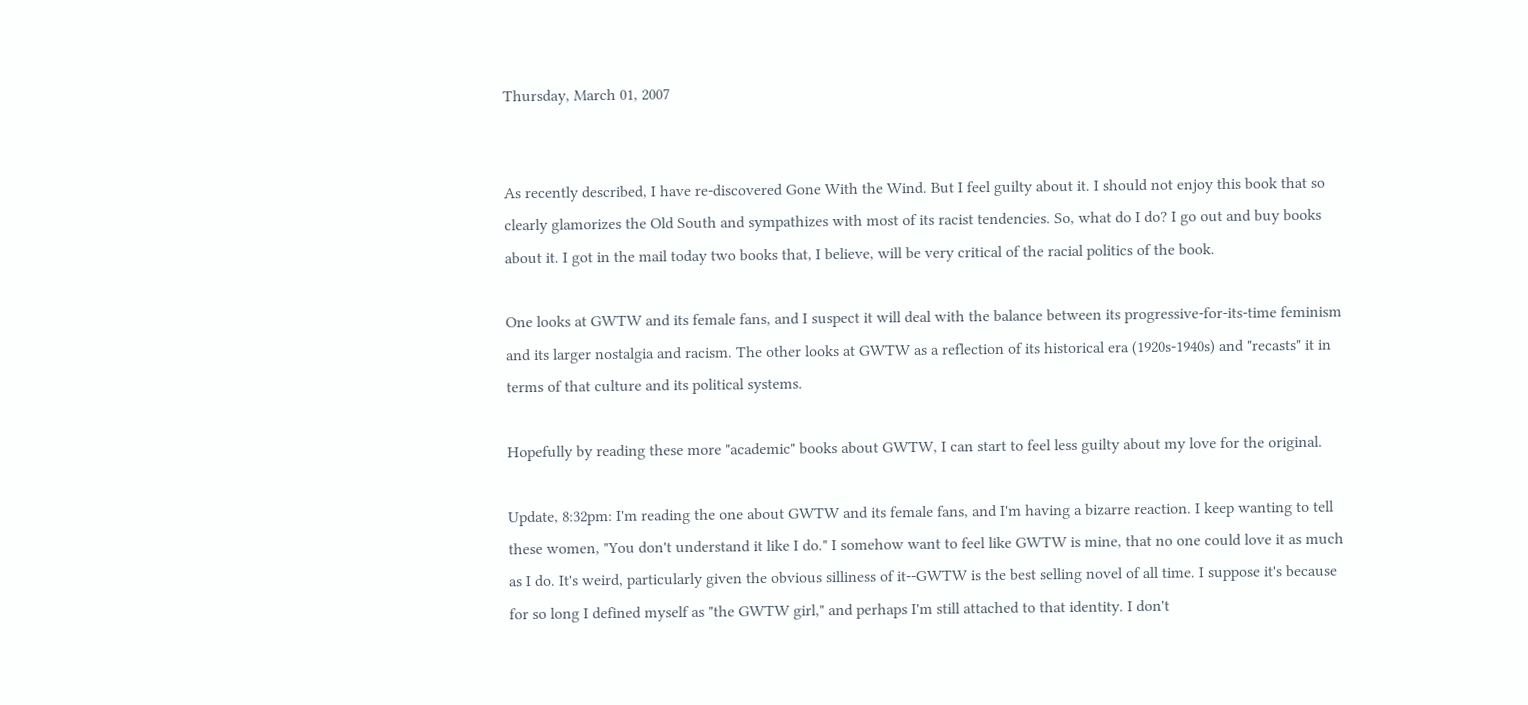Thursday, March 01, 2007


As recently described, I have re-discovered Gone With the Wind. But I feel guilty about it. I should not enjoy this book that so clearly glamorizes the Old South and sympathizes with most of its racist tendencies. So, what do I do? I go out and buy books about it. I got in the mail today two books that, I believe, will be very critical of the racial politics of the book.

One looks at GWTW and its female fans, and I suspect it will deal with the balance between its progressive-for-its-time feminism and its larger nostalgia and racism. The other looks at GWTW as a reflection of its historical era (1920s-1940s) and "recasts" it in terms of that culture and its political systems.

Hopefully by reading these more "academic" books about GWTW, I can start to feel less guilty about my love for the original.

Update, 8:32pm: I'm reading the one about GWTW and its female fans, and I'm having a bizarre reaction. I keep wanting to tell these women, "You don't understand it like I do." I somehow want to feel like GWTW is mine, that no one could love it as much as I do. It's weird, particularly given the obvious silliness of it--GWTW is the best selling novel of all time. I suppose it's because for so long I defined myself as "the GWTW girl," and perhaps I'm still attached to that identity. I don't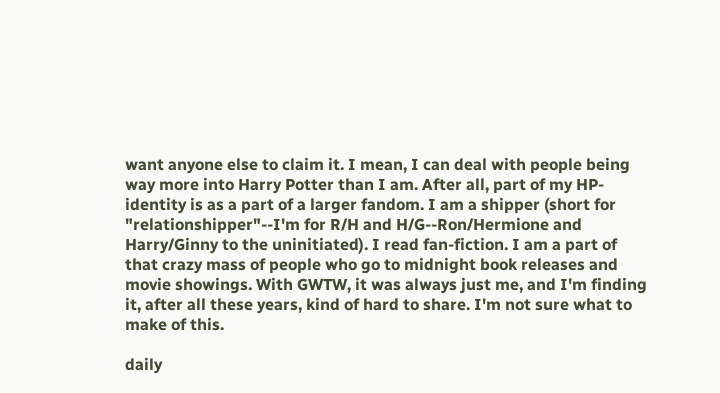want anyone else to claim it. I mean, I can deal with people being way more into Harry Potter than I am. After all, part of my HP-identity is as a part of a larger fandom. I am a shipper (short for "relationshipper"--I'm for R/H and H/G--Ron/Hermione and Harry/Ginny to the uninitiated). I read fan-fiction. I am a part of that crazy mass of people who go to midnight book releases and movie showings. With GWTW, it was always just me, and I'm finding it, after all these years, kind of hard to share. I'm not sure what to make of this.

daily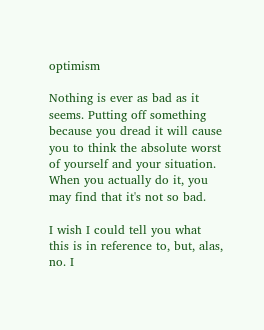optimism

Nothing is ever as bad as it seems. Putting off something because you dread it will cause you to think the absolute worst of yourself and your situation. When you actually do it, you may find that it's not so bad.

I wish I could tell you what this is in reference to, but, alas, no. I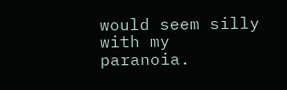would seem silly with my paranoia.